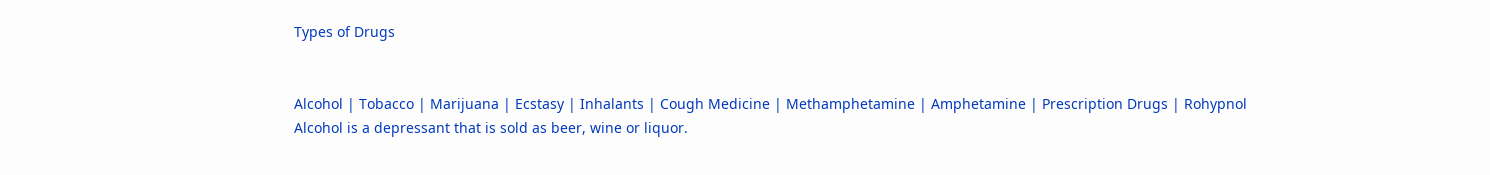Types of Drugs


Alcohol | Tobacco | Marijuana | Ecstasy | Inhalants | Cough Medicine | Methamphetamine | Amphetamine | Prescription Drugs | Rohypnol
Alcohol is a depressant that is sold as beer, wine or liquor.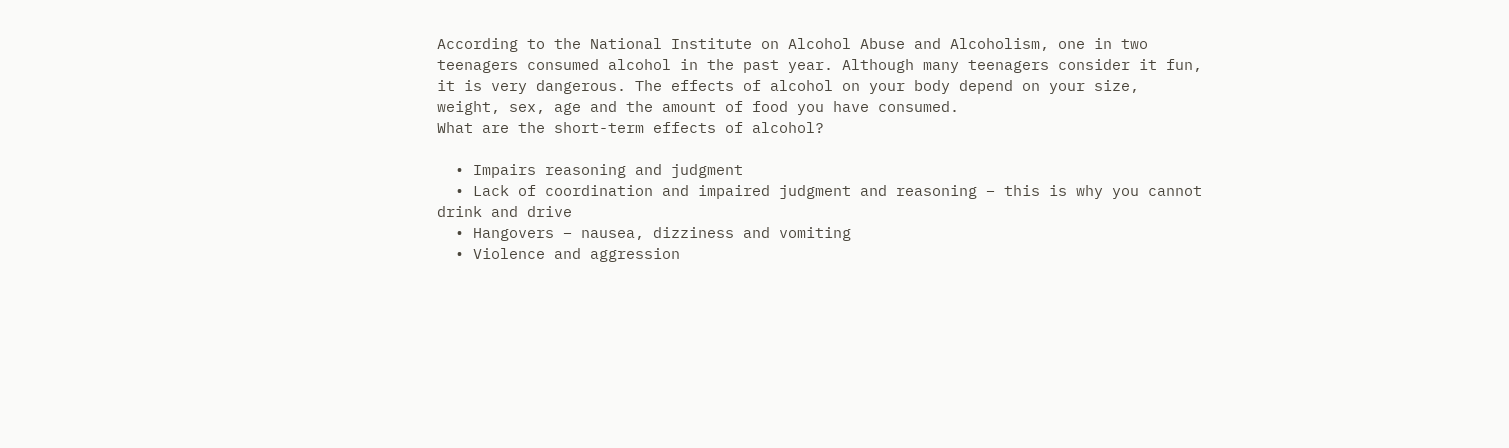According to the National Institute on Alcohol Abuse and Alcoholism, one in two teenagers consumed alcohol in the past year. Although many teenagers consider it fun, it is very dangerous. The effects of alcohol on your body depend on your size, weight, sex, age and the amount of food you have consumed.
What are the short-term effects of alcohol?

  • Impairs reasoning and judgment
  • Lack of coordination and impaired judgment and reasoning – this is why you cannot drink and drive
  • Hangovers – nausea, dizziness and vomiting
  • Violence and aggression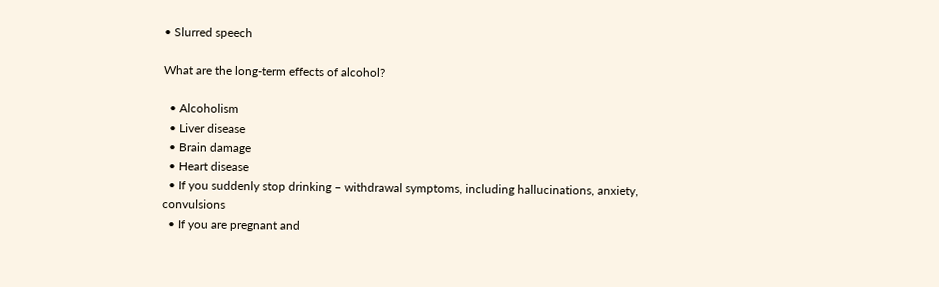• Slurred speech

What are the long-term effects of alcohol?

  • Alcoholism
  • Liver disease
  • Brain damage
  • Heart disease
  • If you suddenly stop drinking – withdrawal symptoms, including hallucinations, anxiety, convulsions
  • If you are pregnant and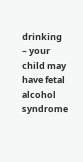drinking – your child may have fetal alcohol syndrome